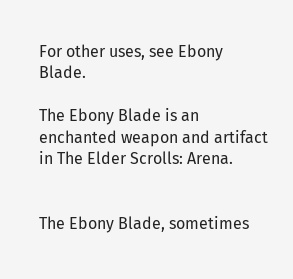For other uses, see Ebony Blade.

The Ebony Blade is an enchanted weapon and artifact in The Elder Scrolls: Arena.


The Ebony Blade, sometimes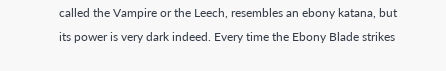called the Vampire or the Leech, resembles an ebony katana, but its power is very dark indeed. Every time the Ebony Blade strikes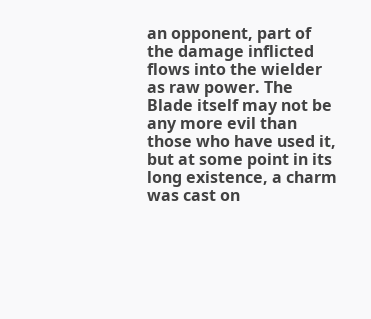an opponent, part of the damage inflicted flows into the wielder as raw power. The Blade itself may not be any more evil than those who have used it, but at some point in its long existence, a charm was cast on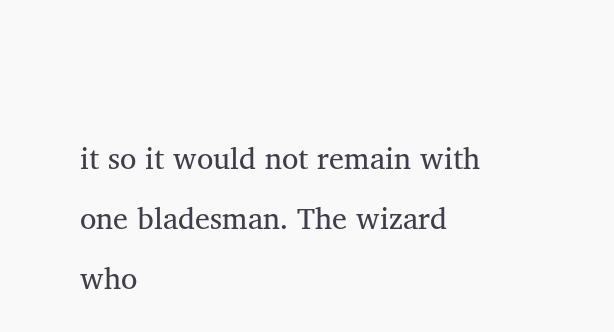it so it would not remain with one bladesman. The wizard who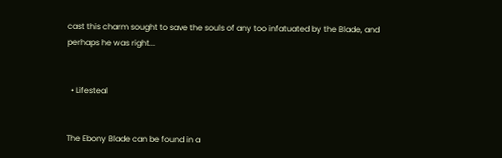cast this charm sought to save the souls of any too infatuated by the Blade, and perhaps he was right...


  • Lifesteal


The Ebony Blade can be found in a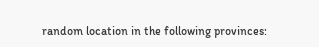random location in the following provinces: